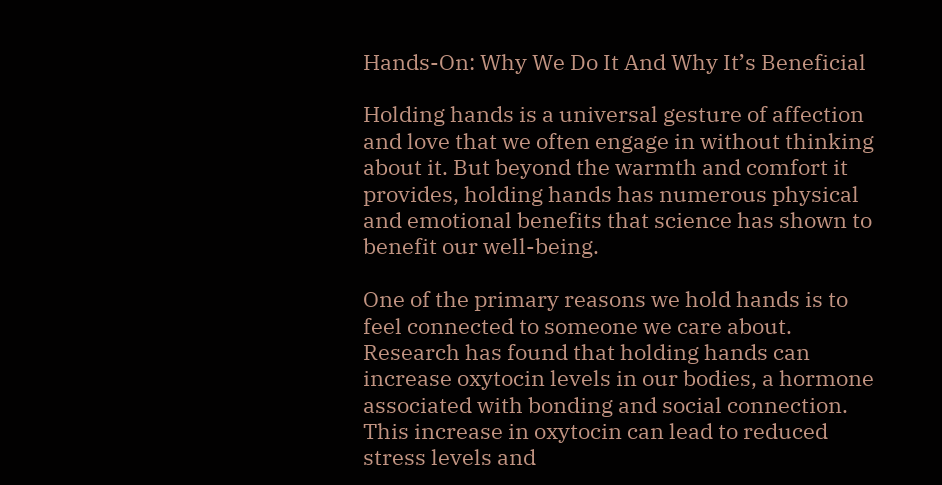Hands-On: Why We Do It And Why It’s Beneficial

Holding hands is a universal gesture of affection and love that we often engage in without thinking about it. But beyond the warmth and comfort it provides, holding hands has numerous physical and emotional benefits that science has shown to benefit our well-being.

One of the primary reasons we hold hands is to feel connected to someone we care about. Research has found that holding hands can increase oxytocin levels in our bodies, a hormone associated with bonding and social connection. This increase in oxytocin can lead to reduced stress levels and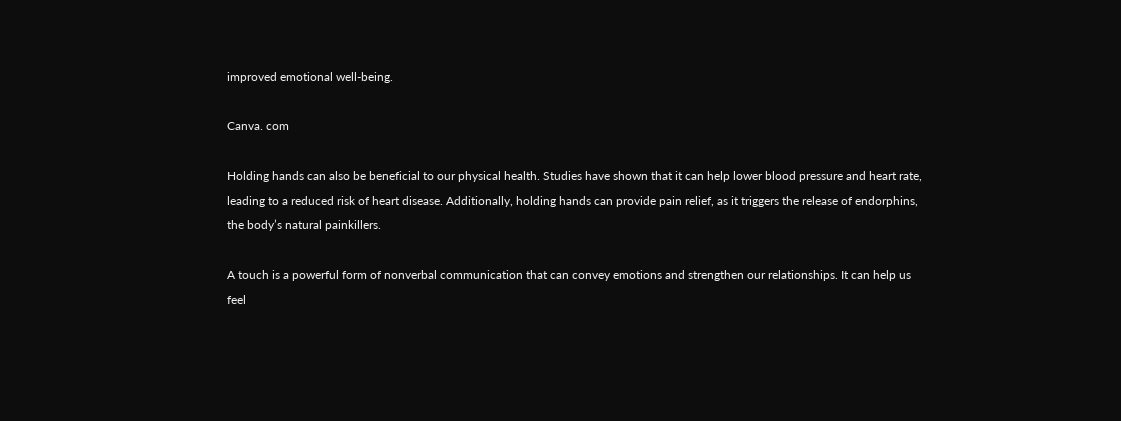improved emotional well-being.

Canva. com

Holding hands can also be beneficial to our physical health. Studies have shown that it can help lower blood pressure and heart rate, leading to a reduced risk of heart disease. Additionally, holding hands can provide pain relief, as it triggers the release of endorphins, the body’s natural painkillers.

A touch is a powerful form of nonverbal communication that can convey emotions and strengthen our relationships. It can help us feel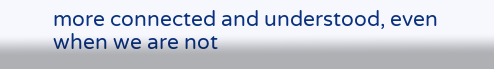more connected and understood, even when we are not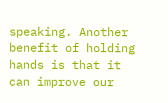speaking. Another benefit of holding hands is that it can improve our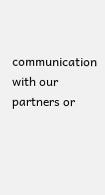communication with our partners or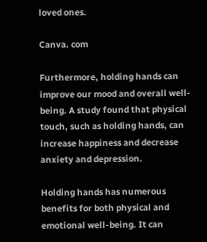loved ones.

Canva. com

Furthermore, holding hands can improve our mood and overall well-being. A study found that physical touch, such as holding hands, can increase happiness and decrease anxiety and depression.

Holding hands has numerous benefits for both physical and emotional well-being. It can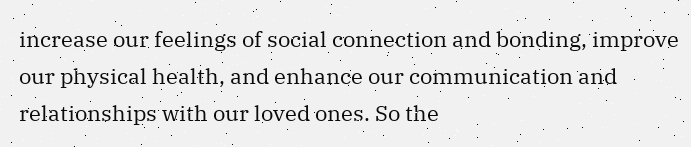increase our feelings of social connection and bonding, improve our physical health, and enhance our communication and relationships with our loved ones. So the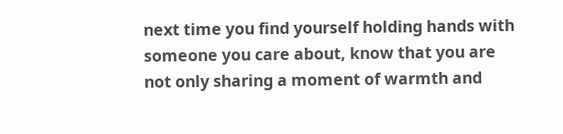next time you find yourself holding hands with someone you care about, know that you are not only sharing a moment of warmth and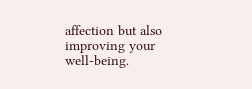affection but also improving your well-being.